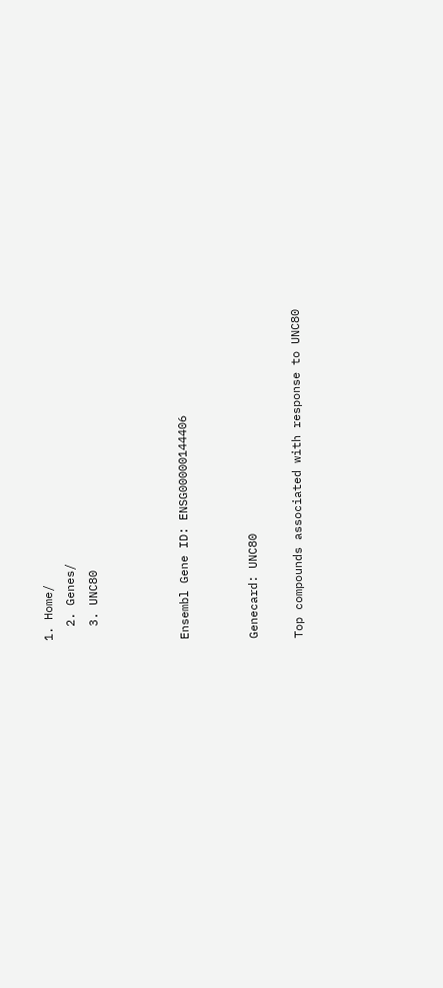1. Home/
  2. Genes/
  3. UNC80



Ensembl Gene ID: ENSG00000144406


Genecard: UNC80

Top compounds associated with response to UNC80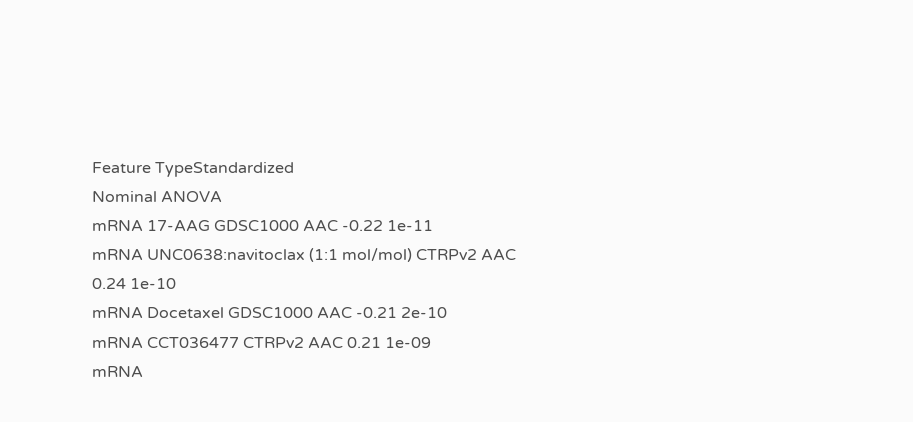Feature TypeStandardized
Nominal ANOVA
mRNA 17-AAG GDSC1000 AAC -0.22 1e-11
mRNA UNC0638:navitoclax (1:1 mol/mol) CTRPv2 AAC 0.24 1e-10
mRNA Docetaxel GDSC1000 AAC -0.21 2e-10
mRNA CCT036477 CTRPv2 AAC 0.21 1e-09
mRNA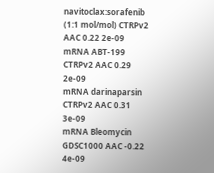navitoclax:sorafenib (1:1 mol/mol) CTRPv2 AAC 0.22 2e-09
mRNA ABT-199 CTRPv2 AAC 0.29 2e-09
mRNA darinaparsin CTRPv2 AAC 0.31 3e-09
mRNA Bleomycin GDSC1000 AAC -0.22 4e-09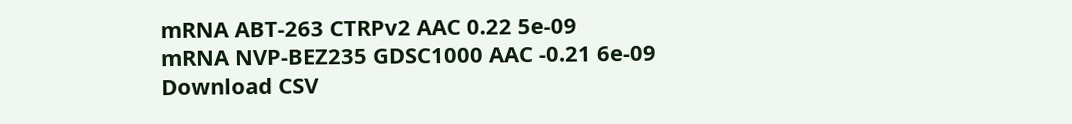mRNA ABT-263 CTRPv2 AAC 0.22 5e-09
mRNA NVP-BEZ235 GDSC1000 AAC -0.21 6e-09
Download CSV